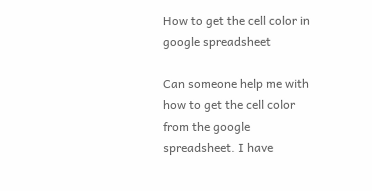How to get the cell color in google spreadsheet

Can someone help me with how to get the cell color from the google spreadsheet. I have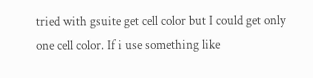tried with gsuite get cell color but I could get only one cell color. If i use something like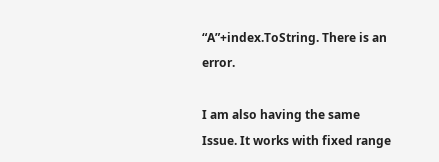“A”+index.ToString. There is an error.

I am also having the same Issue. It works with fixed range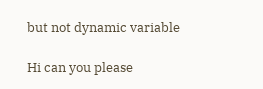but not dynamic variable

Hi can you please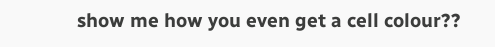show me how you even get a cell colour??